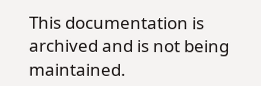This documentation is archived and is not being maintained.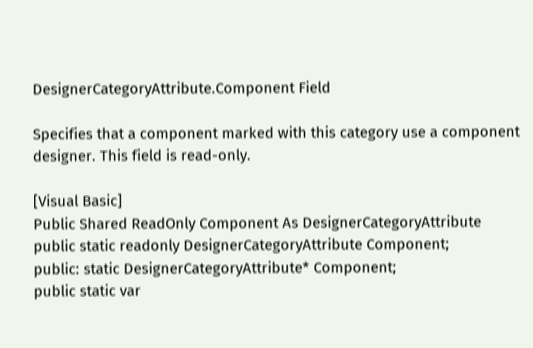DesignerCategoryAttribute.Component Field

Specifies that a component marked with this category use a component designer. This field is read-only.

[Visual Basic]
Public Shared ReadOnly Component As DesignerCategoryAttribute
public static readonly DesignerCategoryAttribute Component;
public: static DesignerCategoryAttribute* Component;
public static var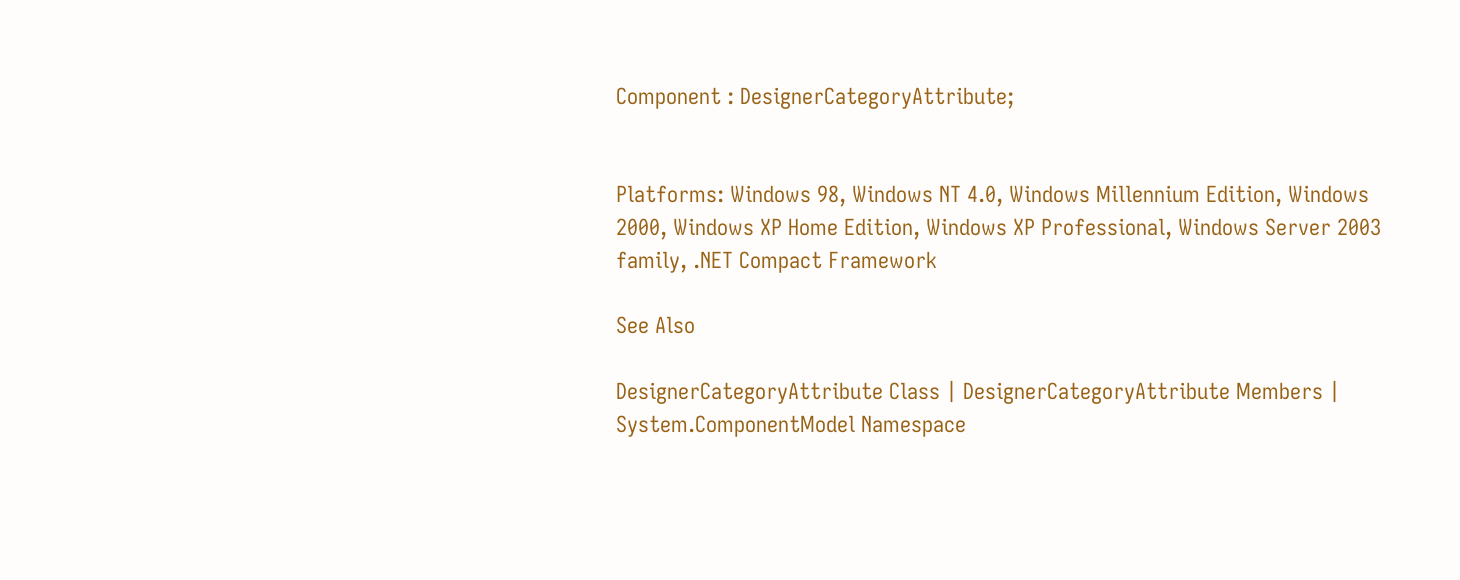Component : DesignerCategoryAttribute;


Platforms: Windows 98, Windows NT 4.0, Windows Millennium Edition, Windows 2000, Windows XP Home Edition, Windows XP Professional, Windows Server 2003 family, .NET Compact Framework

See Also

DesignerCategoryAttribute Class | DesignerCategoryAttribute Members | System.ComponentModel Namespace